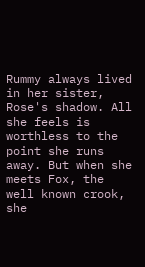Rummy always lived in her sister, Rose's shadow. All she feels is worthless to the point she runs away. But when she meets Fox, the well known crook, she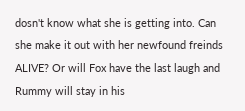dosn't know what she is getting into. Can she make it out with her newfound freinds ALIVE? Or will Fox have the last laugh and Rummy will stay in his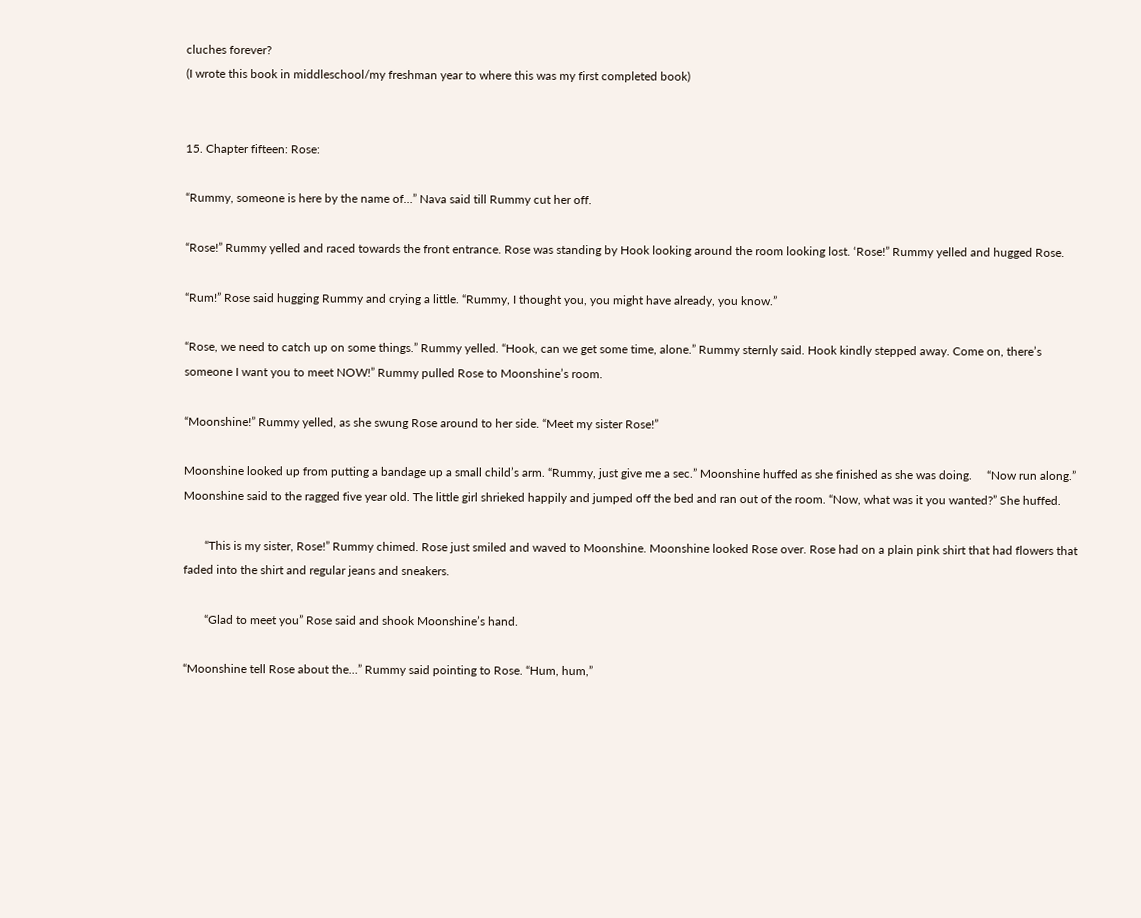cluches forever?
(I wrote this book in middleschool/my freshman year to where this was my first completed book)


15. Chapter fifteen: Rose:

“Rummy, someone is here by the name of…” Nava said till Rummy cut her off.

“Rose!” Rummy yelled and raced towards the front entrance. Rose was standing by Hook looking around the room looking lost. ‘Rose!” Rummy yelled and hugged Rose.

“Rum!” Rose said hugging Rummy and crying a little. “Rummy, I thought you, you might have already, you know.”

“Rose, we need to catch up on some things.” Rummy yelled. “Hook, can we get some time, alone.” Rummy sternly said. Hook kindly stepped away. Come on, there’s someone I want you to meet NOW!” Rummy pulled Rose to Moonshine’s room.

“Moonshine!” Rummy yelled, as she swung Rose around to her side. “Meet my sister Rose!”

Moonshine looked up from putting a bandage up a small child’s arm. “Rummy, just give me a sec.” Moonshine huffed as she finished as she was doing.     “Now run along.” Moonshine said to the ragged five year old. The little girl shrieked happily and jumped off the bed and ran out of the room. “Now, what was it you wanted?” She huffed.

       “This is my sister, Rose!” Rummy chimed. Rose just smiled and waved to Moonshine. Moonshine looked Rose over. Rose had on a plain pink shirt that had flowers that faded into the shirt and regular jeans and sneakers.

       “Glad to meet you” Rose said and shook Moonshine’s hand.

“Moonshine tell Rose about the…” Rummy said pointing to Rose. “Hum, hum,”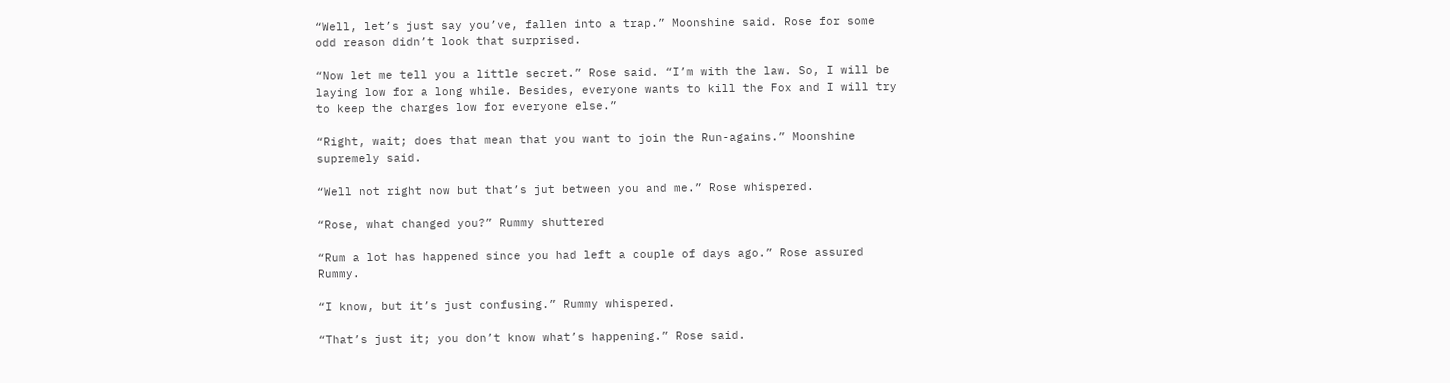“Well, let’s just say you’ve, fallen into a trap.” Moonshine said. Rose for some odd reason didn’t look that surprised.

“Now let me tell you a little secret.” Rose said. “I’m with the law. So, I will be laying low for a long while. Besides, everyone wants to kill the Fox and I will try to keep the charges low for everyone else.”

“Right, wait; does that mean that you want to join the Run-agains.” Moonshine supremely said.

“Well not right now but that’s jut between you and me.” Rose whispered.

“Rose, what changed you?” Rummy shuttered

“Rum a lot has happened since you had left a couple of days ago.” Rose assured Rummy.

“I know, but it’s just confusing.” Rummy whispered.

“That’s just it; you don’t know what’s happening.” Rose said.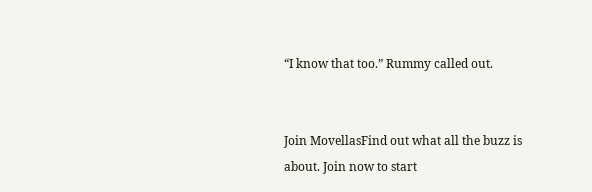“I know that too.” Rummy called out.


Join MovellasFind out what all the buzz is about. Join now to start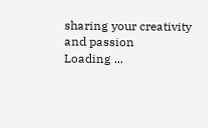sharing your creativity and passion
Loading ...